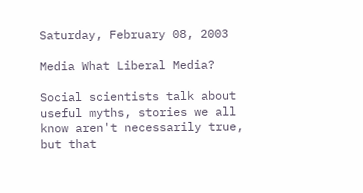Saturday, February 08, 2003

Media What Liberal Media?

Social scientists talk about useful myths, stories we all know aren't necessarily true, but that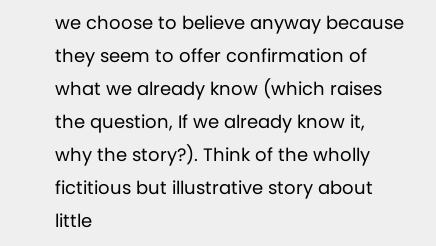we choose to believe anyway because they seem to offer confirmation of what we already know (which raises the question, If we already know it, why the story?). Think of the wholly fictitious but illustrative story about little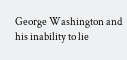George Washington and his inability to lie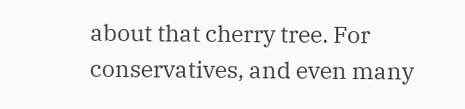about that cherry tree. For conservatives, and even many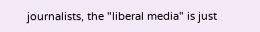journalists, the "liberal media" is just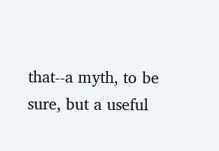that--a myth, to be sure, but a useful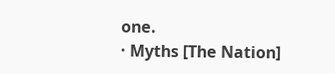one.
· Myths [The Nation]